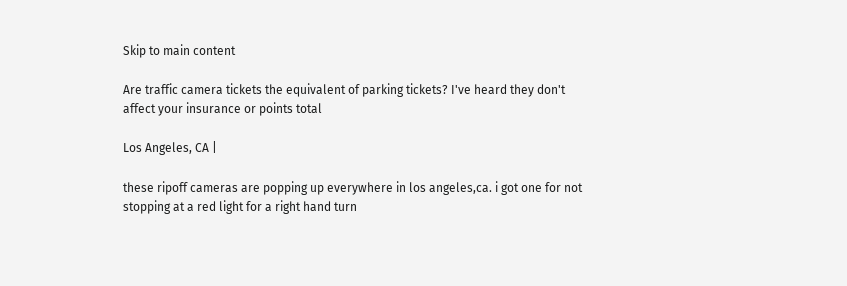Skip to main content

Are traffic camera tickets the equivalent of parking tickets? I've heard they don't affect your insurance or points total

Los Angeles, CA |

these ripoff cameras are popping up everywhere in los angeles,ca. i got one for not stopping at a red light for a right hand turn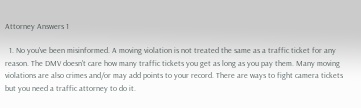Attorney Answers 1

  1. No you've been misinformed. A moving violation is not treated the same as a traffic ticket for any reason. The DMV doesn't care how many traffic tickets you get as long as you pay them. Many moving violations are also crimes and/or may add points to your record. There are ways to fight camera tickets but you need a traffic attorney to do it.